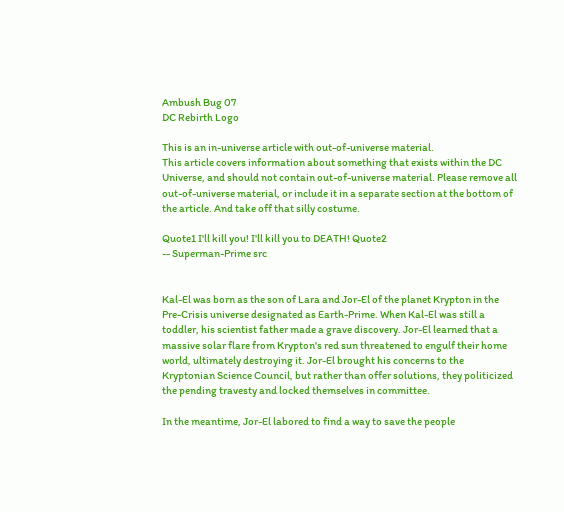Ambush Bug 07
DC Rebirth Logo

This is an in-universe article with out-of-universe material.
This article covers information about something that exists within the DC Universe, and should not contain out-of-universe material. Please remove all out-of-universe material, or include it in a separate section at the bottom of the article. And take off that silly costume.

Quote1 I'll kill you! I'll kill you to DEATH! Quote2
-- Superman-Prime src


Kal-El was born as the son of Lara and Jor-El of the planet Krypton in the Pre-Crisis universe designated as Earth-Prime. When Kal-El was still a toddler, his scientist father made a grave discovery. Jor-El learned that a massive solar flare from Krypton's red sun threatened to engulf their home world, ultimately destroying it. Jor-El brought his concerns to the Kryptonian Science Council, but rather than offer solutions, they politicized the pending travesty and locked themselves in committee.

In the meantime, Jor-El labored to find a way to save the people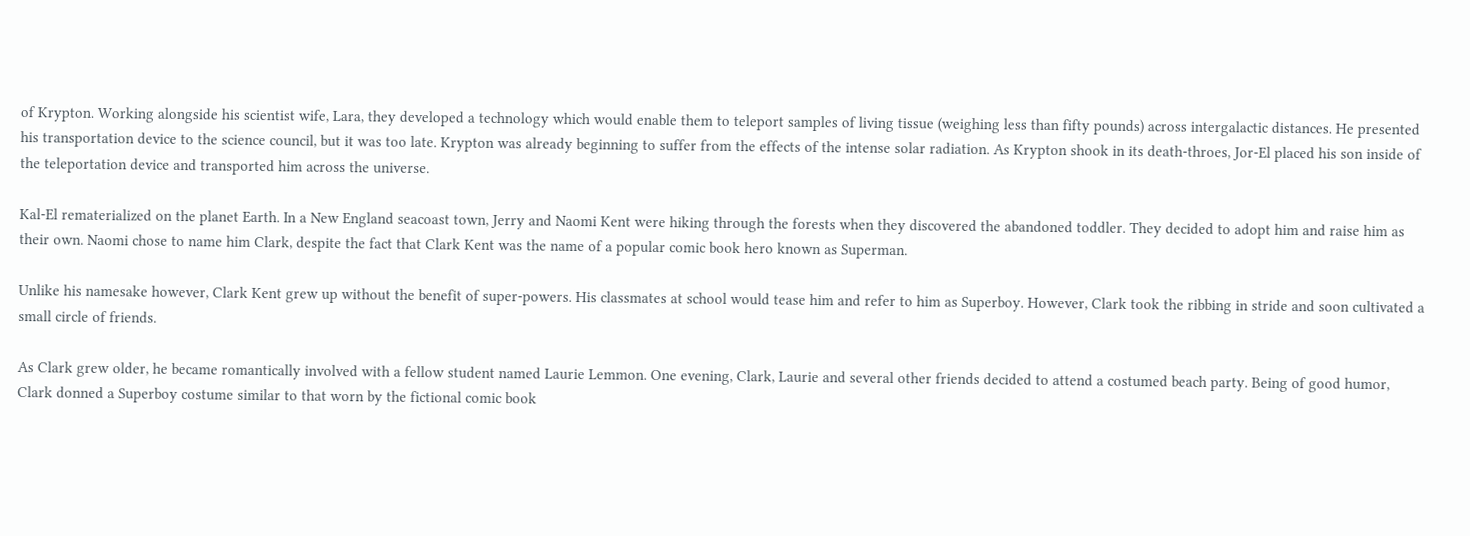of Krypton. Working alongside his scientist wife, Lara, they developed a technology which would enable them to teleport samples of living tissue (weighing less than fifty pounds) across intergalactic distances. He presented his transportation device to the science council, but it was too late. Krypton was already beginning to suffer from the effects of the intense solar radiation. As Krypton shook in its death-throes, Jor-El placed his son inside of the teleportation device and transported him across the universe.

Kal-El rematerialized on the planet Earth. In a New England seacoast town, Jerry and Naomi Kent were hiking through the forests when they discovered the abandoned toddler. They decided to adopt him and raise him as their own. Naomi chose to name him Clark, despite the fact that Clark Kent was the name of a popular comic book hero known as Superman.

Unlike his namesake however, Clark Kent grew up without the benefit of super-powers. His classmates at school would tease him and refer to him as Superboy. However, Clark took the ribbing in stride and soon cultivated a small circle of friends.

As Clark grew older, he became romantically involved with a fellow student named Laurie Lemmon. One evening, Clark, Laurie and several other friends decided to attend a costumed beach party. Being of good humor, Clark donned a Superboy costume similar to that worn by the fictional comic book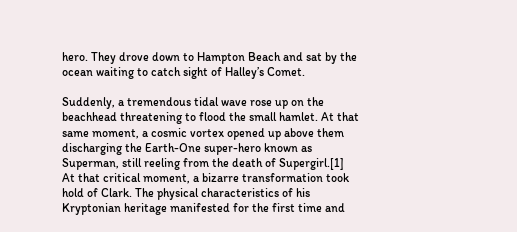hero. They drove down to Hampton Beach and sat by the ocean waiting to catch sight of Halley’s Comet.

Suddenly, a tremendous tidal wave rose up on the beachhead threatening to flood the small hamlet. At that same moment, a cosmic vortex opened up above them discharging the Earth-One super-hero known as Superman, still reeling from the death of Supergirl.[1] At that critical moment, a bizarre transformation took hold of Clark. The physical characteristics of his Kryptonian heritage manifested for the first time and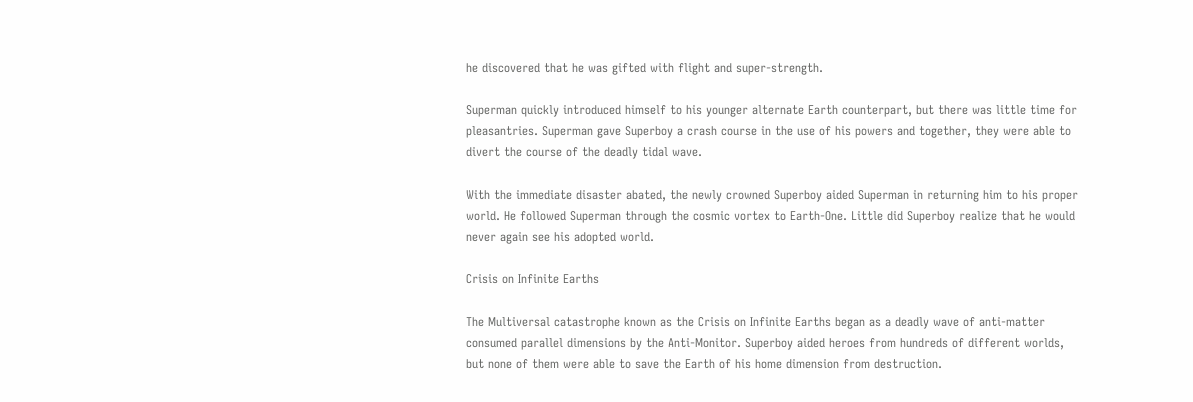he discovered that he was gifted with flight and super-strength.

Superman quickly introduced himself to his younger alternate Earth counterpart, but there was little time for pleasantries. Superman gave Superboy a crash course in the use of his powers and together, they were able to divert the course of the deadly tidal wave.

With the immediate disaster abated, the newly crowned Superboy aided Superman in returning him to his proper world. He followed Superman through the cosmic vortex to Earth-One. Little did Superboy realize that he would never again see his adopted world.

Crisis on Infinite Earths

The Multiversal catastrophe known as the Crisis on Infinite Earths began as a deadly wave of anti-matter consumed parallel dimensions by the Anti-Monitor. Superboy aided heroes from hundreds of different worlds, but none of them were able to save the Earth of his home dimension from destruction.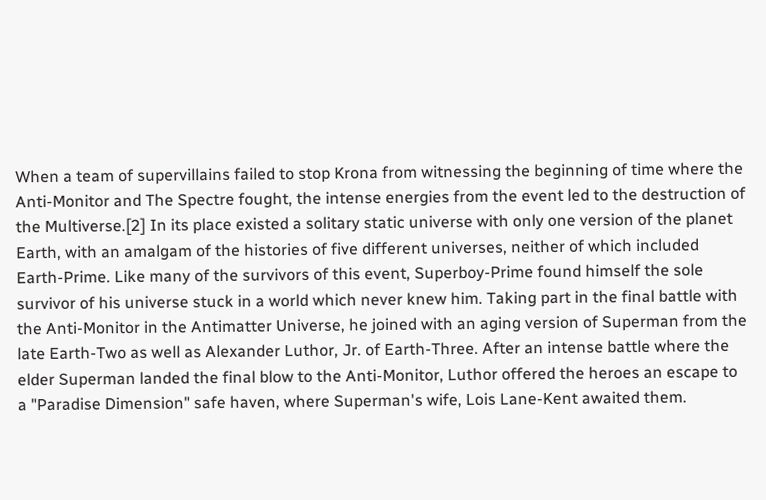When a team of supervillains failed to stop Krona from witnessing the beginning of time where the Anti-Monitor and The Spectre fought, the intense energies from the event led to the destruction of the Multiverse.[2] In its place existed a solitary static universe with only one version of the planet Earth, with an amalgam of the histories of five different universes, neither of which included Earth-Prime. Like many of the survivors of this event, Superboy-Prime found himself the sole survivor of his universe stuck in a world which never knew him. Taking part in the final battle with the Anti-Monitor in the Antimatter Universe, he joined with an aging version of Superman from the late Earth-Two as well as Alexander Luthor, Jr. of Earth-Three. After an intense battle where the elder Superman landed the final blow to the Anti-Monitor, Luthor offered the heroes an escape to a "Paradise Dimension" safe haven, where Superman's wife, Lois Lane-Kent awaited them.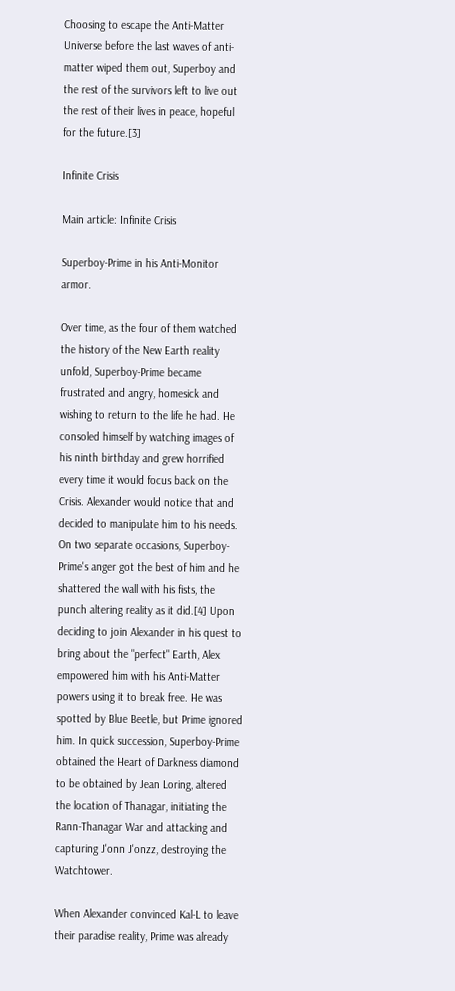Choosing to escape the Anti-Matter Universe before the last waves of anti-matter wiped them out, Superboy and the rest of the survivors left to live out the rest of their lives in peace, hopeful for the future.[3]

Infinite Crisis

Main article: Infinite Crisis

Superboy-Prime in his Anti-Monitor armor.

Over time, as the four of them watched the history of the New Earth reality unfold, Superboy-Prime became frustrated and angry, homesick and wishing to return to the life he had. He consoled himself by watching images of his ninth birthday and grew horrified every time it would focus back on the Crisis. Alexander would notice that and decided to manipulate him to his needs. On two separate occasions, Superboy-Prime's anger got the best of him and he shattered the wall with his fists, the punch altering reality as it did.[4] Upon deciding to join Alexander in his quest to bring about the "perfect" Earth, Alex empowered him with his Anti-Matter powers using it to break free. He was spotted by Blue Beetle, but Prime ignored him. In quick succession, Superboy-Prime obtained the Heart of Darkness diamond to be obtained by Jean Loring, altered the location of Thanagar, initiating the Rann-Thanagar War and attacking and capturing J'onn J'onzz, destroying the Watchtower.

When Alexander convinced Kal-L to leave their paradise reality, Prime was already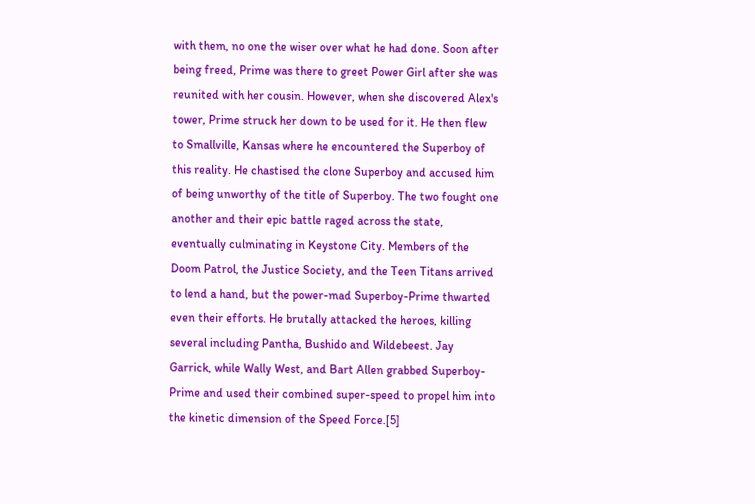with them, no one the wiser over what he had done. Soon after being freed, Prime was there to greet Power Girl after she was reunited with her cousin. However, when she discovered Alex's tower, Prime struck her down to be used for it. He then flew to Smallville, Kansas where he encountered the Superboy of this reality. He chastised the clone Superboy and accused him of being unworthy of the title of Superboy. The two fought one another and their epic battle raged across the state, eventually culminating in Keystone City. Members of the Doom Patrol, the Justice Society, and the Teen Titans arrived to lend a hand, but the power-mad Superboy-Prime thwarted even their efforts. He brutally attacked the heroes, killing several including Pantha, Bushido and Wildebeest. Jay Garrick, while Wally West, and Bart Allen grabbed Superboy-Prime and used their combined super-speed to propel him into the kinetic dimension of the Speed Force.[5]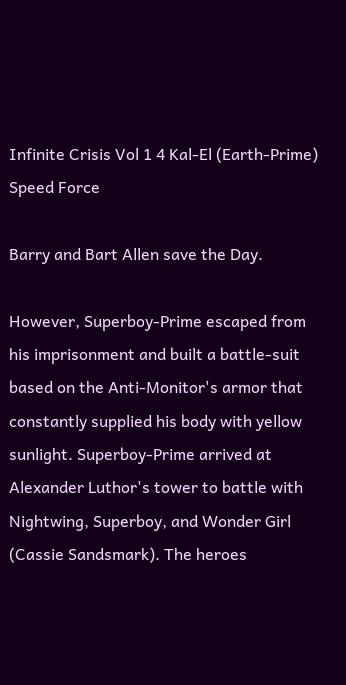Infinite Crisis Vol 1 4 Kal-El (Earth-Prime) Speed Force

Barry and Bart Allen save the Day.

However, Superboy-Prime escaped from his imprisonment and built a battle-suit based on the Anti-Monitor's armor that constantly supplied his body with yellow sunlight. Superboy-Prime arrived at Alexander Luthor's tower to battle with Nightwing, Superboy, and Wonder Girl (Cassie Sandsmark). The heroes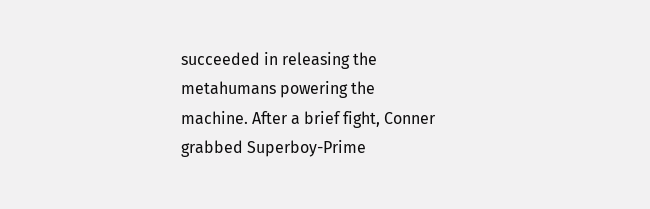succeeded in releasing the metahumans powering the machine. After a brief fight, Conner grabbed Superboy-Prime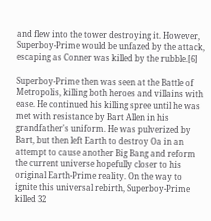and flew into the tower destroying it. However, Superboy-Prime would be unfazed by the attack, escaping as Conner was killed by the rubble.[6]

Superboy-Prime then was seen at the Battle of Metropolis, killing both heroes and villains with ease. He continued his killing spree until he was met with resistance by Bart Allen in his grandfather's uniform. He was pulverized by Bart, but then left Earth to destroy Oa in an attempt to cause another Big Bang and reform the current universe hopefully closer to his original Earth-Prime reality. On the way to ignite this universal rebirth, Superboy-Prime killed 32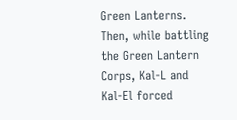Green Lanterns. Then, while battling the Green Lantern Corps, Kal-L and Kal-El forced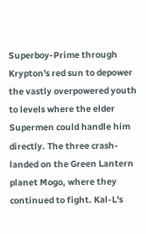Superboy-Prime through Krypton's red sun to depower the vastly overpowered youth to levels where the elder Supermen could handle him directly. The three crash-landed on the Green Lantern planet Mogo, where they continued to fight. Kal-L's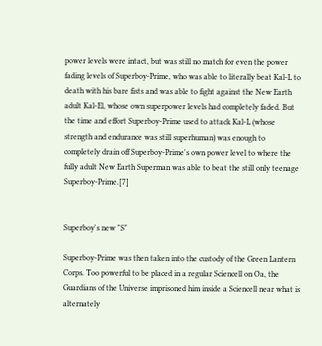power levels were intact, but was still no match for even the power fading levels of Superboy-Prime, who was able to literally beat Kal-L to death with his bare fists and was able to fight against the New Earth adult Kal-El, whose own superpower levels had completely faded. But the time and effort Superboy-Prime used to attack Kal-L (whose strength and endurance was still superhuman) was enough to completely drain off Superboy-Prime's own power level to where the fully adult New Earth Superman was able to beat the still only teenage Superboy-Prime.[7]


Superboy's new "S"

Superboy-Prime was then taken into the custody of the Green Lantern Corps. Too powerful to be placed in a regular Sciencell on Oa, the Guardians of the Universe imprisoned him inside a Sciencell near what is alternately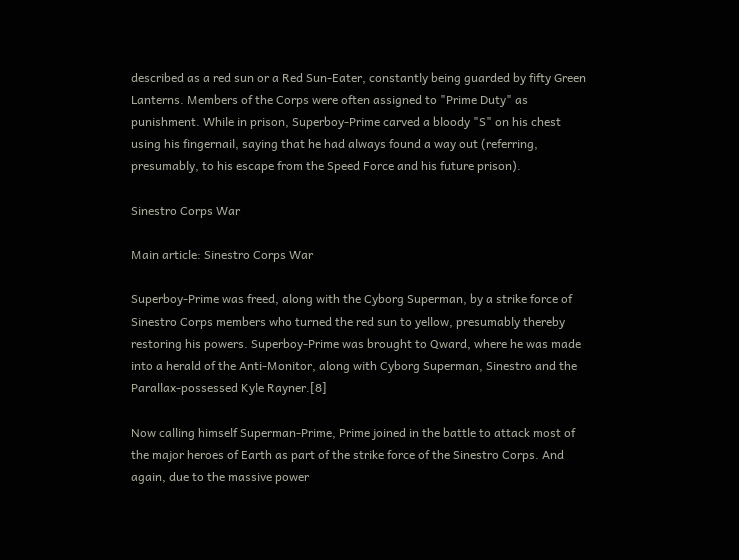described as a red sun or a Red Sun-Eater, constantly being guarded by fifty Green Lanterns. Members of the Corps were often assigned to "Prime Duty" as punishment. While in prison, Superboy-Prime carved a bloody "S" on his chest using his fingernail, saying that he had always found a way out (referring, presumably, to his escape from the Speed Force and his future prison).

Sinestro Corps War

Main article: Sinestro Corps War

Superboy-Prime was freed, along with the Cyborg Superman, by a strike force of Sinestro Corps members who turned the red sun to yellow, presumably thereby restoring his powers. Superboy-Prime was brought to Qward, where he was made into a herald of the Anti-Monitor, along with Cyborg Superman, Sinestro and the Parallax-possessed Kyle Rayner.[8]

Now calling himself Superman-Prime, Prime joined in the battle to attack most of the major heroes of Earth as part of the strike force of the Sinestro Corps. And again, due to the massive power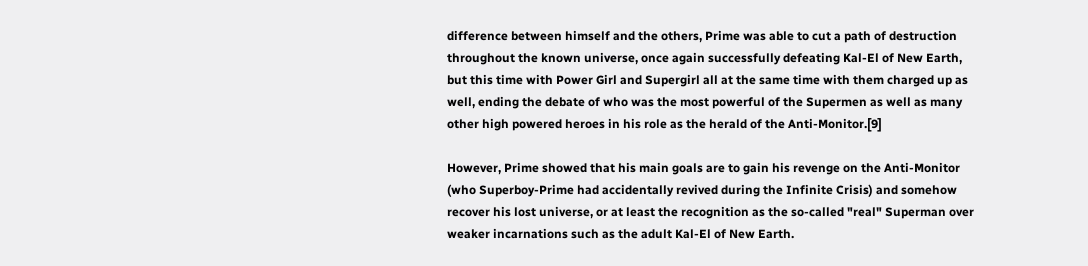difference between himself and the others, Prime was able to cut a path of destruction throughout the known universe, once again successfully defeating Kal-El of New Earth, but this time with Power Girl and Supergirl all at the same time with them charged up as well, ending the debate of who was the most powerful of the Supermen as well as many other high powered heroes in his role as the herald of the Anti-Monitor.[9]

However, Prime showed that his main goals are to gain his revenge on the Anti-Monitor (who Superboy-Prime had accidentally revived during the Infinite Crisis) and somehow recover his lost universe, or at least the recognition as the so-called "real" Superman over weaker incarnations such as the adult Kal-El of New Earth.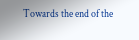Towards the end of the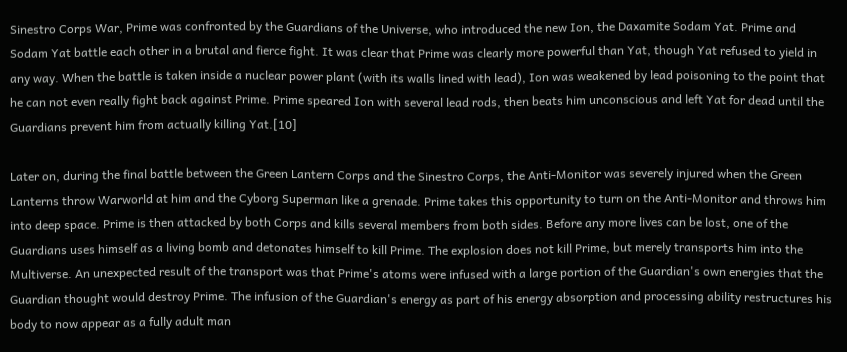Sinestro Corps War, Prime was confronted by the Guardians of the Universe, who introduced the new Ion, the Daxamite Sodam Yat. Prime and Sodam Yat battle each other in a brutal and fierce fight. It was clear that Prime was clearly more powerful than Yat, though Yat refused to yield in any way. When the battle is taken inside a nuclear power plant (with its walls lined with lead), Ion was weakened by lead poisoning to the point that he can not even really fight back against Prime. Prime speared Ion with several lead rods, then beats him unconscious and left Yat for dead until the Guardians prevent him from actually killing Yat.[10]

Later on, during the final battle between the Green Lantern Corps and the Sinestro Corps, the Anti-Monitor was severely injured when the Green Lanterns throw Warworld at him and the Cyborg Superman like a grenade. Prime takes this opportunity to turn on the Anti-Monitor and throws him into deep space. Prime is then attacked by both Corps and kills several members from both sides. Before any more lives can be lost, one of the Guardians uses himself as a living bomb and detonates himself to kill Prime. The explosion does not kill Prime, but merely transports him into the Multiverse. An unexpected result of the transport was that Prime's atoms were infused with a large portion of the Guardian's own energies that the Guardian thought would destroy Prime. The infusion of the Guardian's energy as part of his energy absorption and processing ability restructures his body to now appear as a fully adult man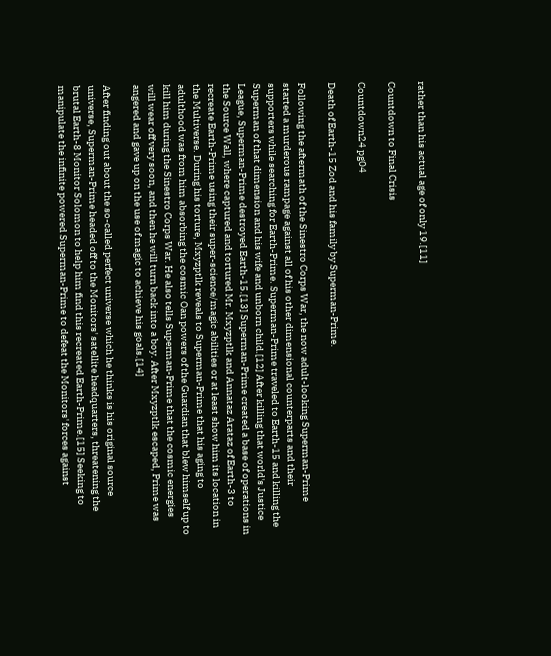rather than his actual age of only 19.[11]

Countdown to Final Crisis

Countdown24 pg04

Death of Earth-15 Zod and his family by Superman-Prime.

Following the aftermath of the Sinestro Corps War, the now adult-looking Superman-Prime started a murderous rampage against all of his other dimensional counterparts and their supporters while searching for Earth-Prime. Superman-Prime traveled to Earth-15 and killing the Superman of that dimension and his wife and unborn child.[12] After killing that world's Justice League, Superman-Prime destroyed Earth-15.[13] Superman-Prime created a base of operations in the Source Wall, where captured and tortured Mr. Mxyzptlk and Annataz Arataz of Earth-3 to recreate Earth-Prime using their super-science/magic abilities or at least show him its location in the Multiverse. During his torture, Mxyzptlk reveals to Superman-Prime that his aging to adulthood was from him absorbing the cosmic Oan powers of the Guardian that blew himself up to kill him during the Sinestro Corps War. He also tells Superman-Prime that the cosmic energies will wear off very soon, and then he will turn back into a boy. After Mxyzptlk escaped, Prime was angered and gave up on the use of magic to achieve his goals.[14]

After finding out about the so-called perfect universe which he thinks is his original source universe, Superman-Prime headed off to the Monitors' satellite headquarters, threatening the brutal Earth-8 Monitor Solomon to help him find this recreated Earth-Prime.[15] Seeking to manipulate the infinite powered Superman-Prime to defeat the Monitors' forces against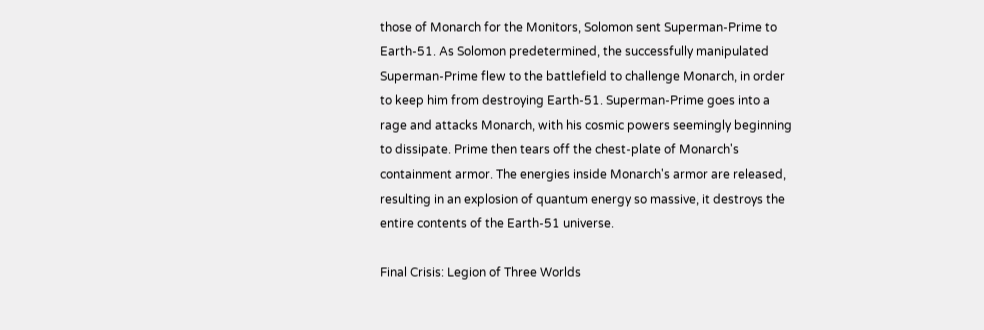those of Monarch for the Monitors, Solomon sent Superman-Prime to Earth-51. As Solomon predetermined, the successfully manipulated Superman-Prime flew to the battlefield to challenge Monarch, in order to keep him from destroying Earth-51. Superman-Prime goes into a rage and attacks Monarch, with his cosmic powers seemingly beginning to dissipate. Prime then tears off the chest-plate of Monarch's containment armor. The energies inside Monarch's armor are released, resulting in an explosion of quantum energy so massive, it destroys the entire contents of the Earth-51 universe.

Final Crisis: Legion of Three Worlds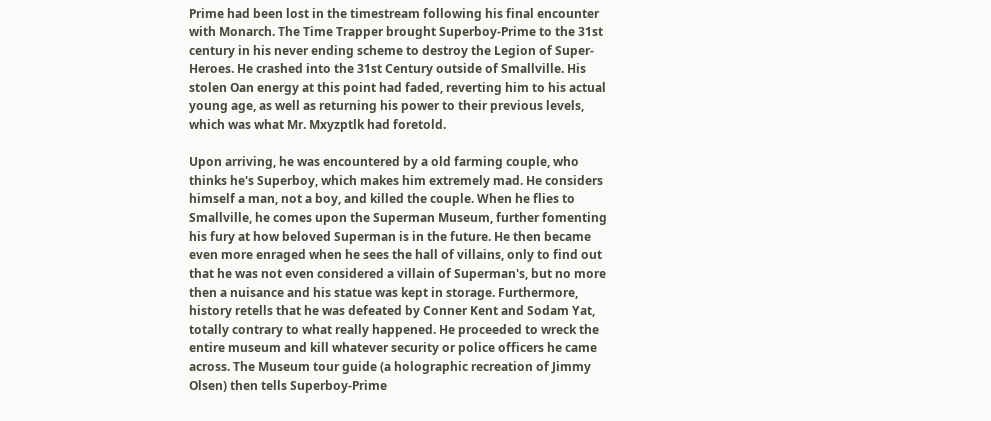Prime had been lost in the timestream following his final encounter with Monarch. The Time Trapper brought Superboy-Prime to the 31st century in his never ending scheme to destroy the Legion of Super-Heroes. He crashed into the 31st Century outside of Smallville. His stolen Oan energy at this point had faded, reverting him to his actual young age, as well as returning his power to their previous levels, which was what Mr. Mxyzptlk had foretold.

Upon arriving, he was encountered by a old farming couple, who thinks he's Superboy, which makes him extremely mad. He considers himself a man, not a boy, and killed the couple. When he flies to Smallville, he comes upon the Superman Museum, further fomenting his fury at how beloved Superman is in the future. He then became even more enraged when he sees the hall of villains, only to find out that he was not even considered a villain of Superman's, but no more then a nuisance and his statue was kept in storage. Furthermore, history retells that he was defeated by Conner Kent and Sodam Yat, totally contrary to what really happened. He proceeded to wreck the entire museum and kill whatever security or police officers he came across. The Museum tour guide (a holographic recreation of Jimmy Olsen) then tells Superboy-Prime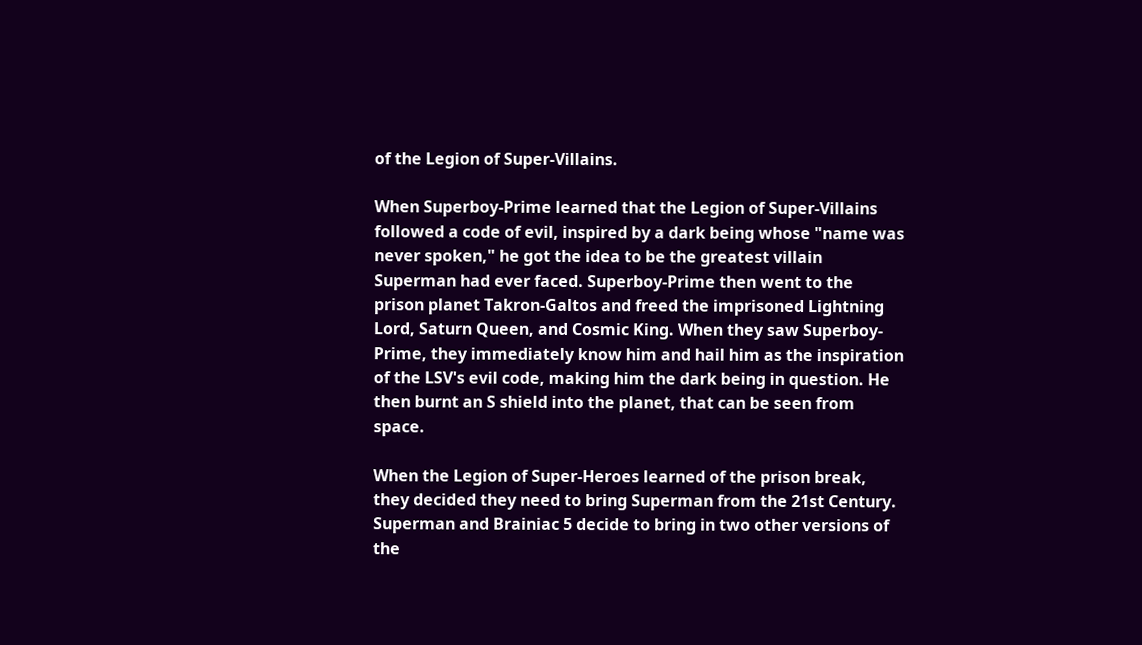of the Legion of Super-Villains.

When Superboy-Prime learned that the Legion of Super-Villains followed a code of evil, inspired by a dark being whose "name was never spoken," he got the idea to be the greatest villain Superman had ever faced. Superboy-Prime then went to the prison planet Takron-Galtos and freed the imprisoned Lightning Lord, Saturn Queen, and Cosmic King. When they saw Superboy-Prime, they immediately know him and hail him as the inspiration of the LSV's evil code, making him the dark being in question. He then burnt an S shield into the planet, that can be seen from space.

When the Legion of Super-Heroes learned of the prison break, they decided they need to bring Superman from the 21st Century. Superman and Brainiac 5 decide to bring in two other versions of the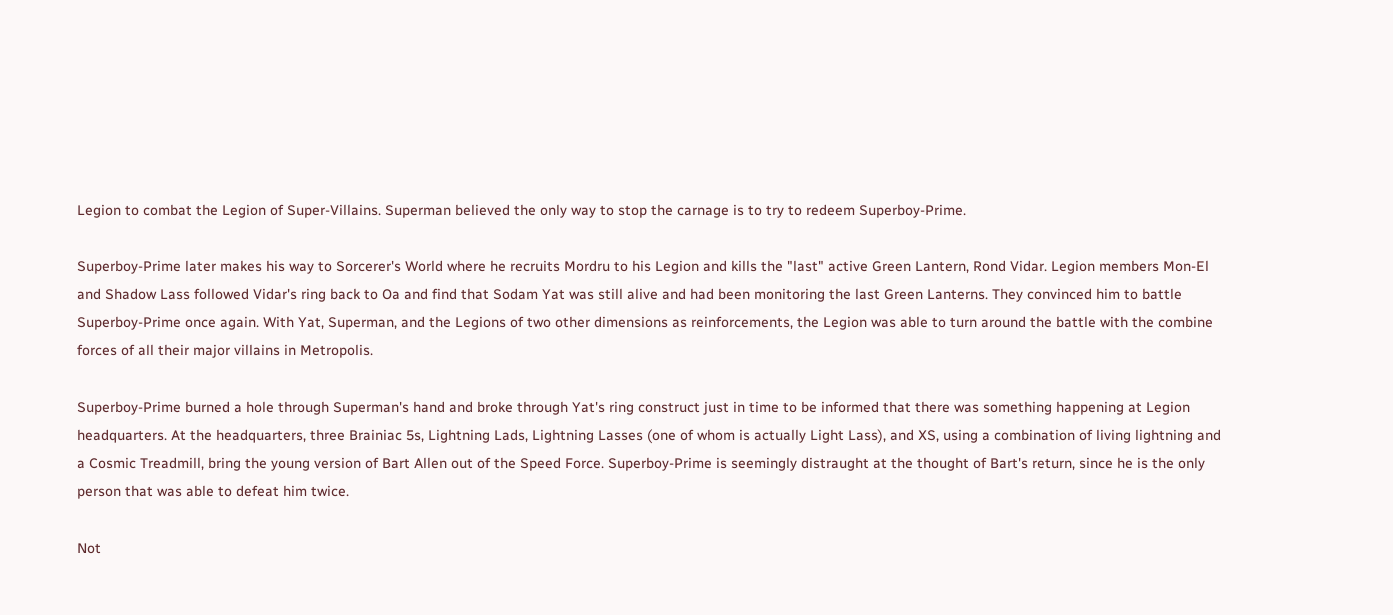Legion to combat the Legion of Super-Villains. Superman believed the only way to stop the carnage is to try to redeem Superboy-Prime.

Superboy-Prime later makes his way to Sorcerer's World where he recruits Mordru to his Legion and kills the "last" active Green Lantern, Rond Vidar. Legion members Mon-El and Shadow Lass followed Vidar's ring back to Oa and find that Sodam Yat was still alive and had been monitoring the last Green Lanterns. They convinced him to battle Superboy-Prime once again. With Yat, Superman, and the Legions of two other dimensions as reinforcements, the Legion was able to turn around the battle with the combine forces of all their major villains in Metropolis.

Superboy-Prime burned a hole through Superman's hand and broke through Yat's ring construct just in time to be informed that there was something happening at Legion headquarters. At the headquarters, three Brainiac 5s, Lightning Lads, Lightning Lasses (one of whom is actually Light Lass), and XS, using a combination of living lightning and a Cosmic Treadmill, bring the young version of Bart Allen out of the Speed Force. Superboy-Prime is seemingly distraught at the thought of Bart's return, since he is the only person that was able to defeat him twice.

Not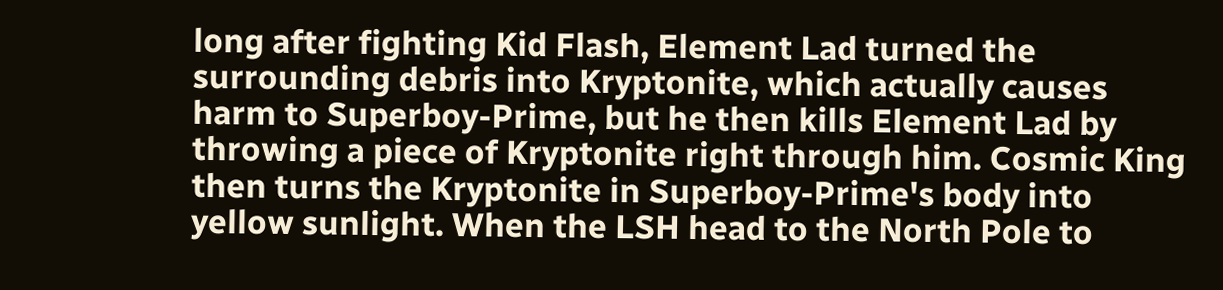long after fighting Kid Flash, Element Lad turned the surrounding debris into Kryptonite, which actually causes harm to Superboy-Prime, but he then kills Element Lad by throwing a piece of Kryptonite right through him. Cosmic King then turns the Kryptonite in Superboy-Prime's body into yellow sunlight. When the LSH head to the North Pole to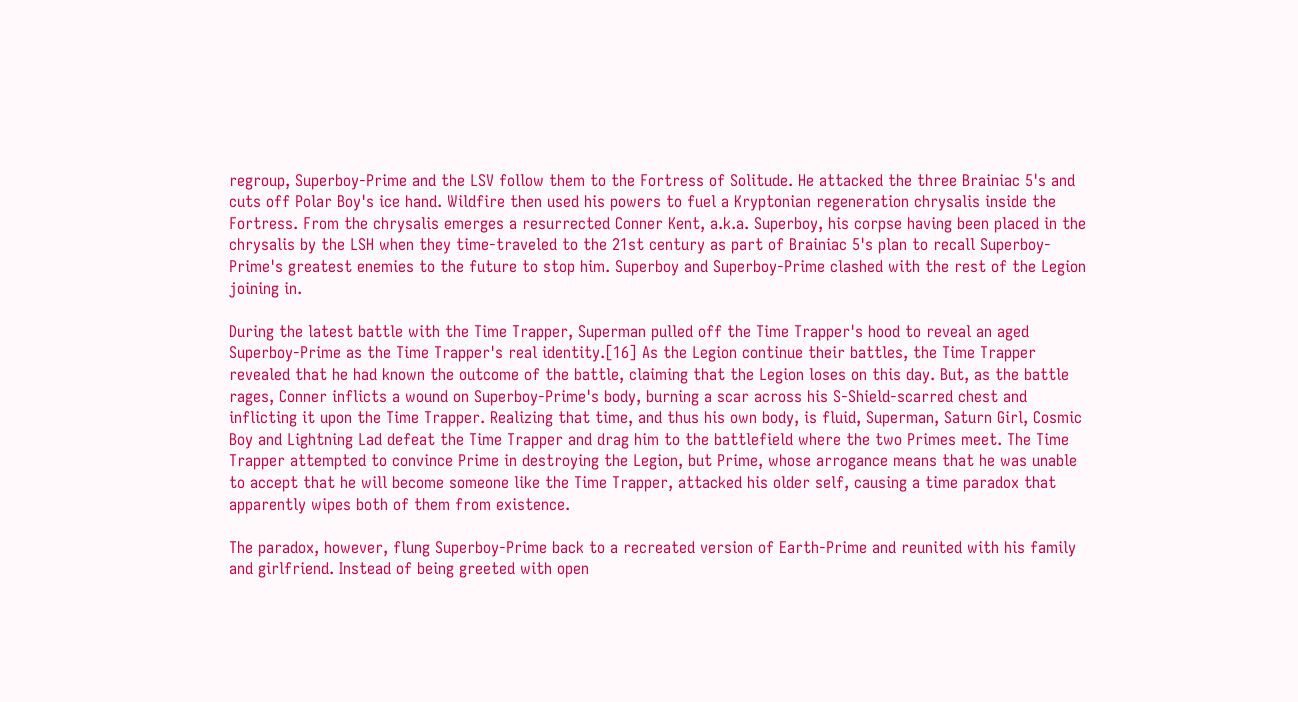regroup, Superboy-Prime and the LSV follow them to the Fortress of Solitude. He attacked the three Brainiac 5's and cuts off Polar Boy's ice hand. Wildfire then used his powers to fuel a Kryptonian regeneration chrysalis inside the Fortress. From the chrysalis emerges a resurrected Conner Kent, a.k.a. Superboy, his corpse having been placed in the chrysalis by the LSH when they time-traveled to the 21st century as part of Brainiac 5's plan to recall Superboy-Prime's greatest enemies to the future to stop him. Superboy and Superboy-Prime clashed with the rest of the Legion joining in.

During the latest battle with the Time Trapper, Superman pulled off the Time Trapper's hood to reveal an aged Superboy-Prime as the Time Trapper's real identity.[16] As the Legion continue their battles, the Time Trapper revealed that he had known the outcome of the battle, claiming that the Legion loses on this day. But, as the battle rages, Conner inflicts a wound on Superboy-Prime's body, burning a scar across his S-Shield-scarred chest and inflicting it upon the Time Trapper. Realizing that time, and thus his own body, is fluid, Superman, Saturn Girl, Cosmic Boy and Lightning Lad defeat the Time Trapper and drag him to the battlefield where the two Primes meet. The Time Trapper attempted to convince Prime in destroying the Legion, but Prime, whose arrogance means that he was unable to accept that he will become someone like the Time Trapper, attacked his older self, causing a time paradox that apparently wipes both of them from existence.

The paradox, however, flung Superboy-Prime back to a recreated version of Earth-Prime and reunited with his family and girlfriend. Instead of being greeted with open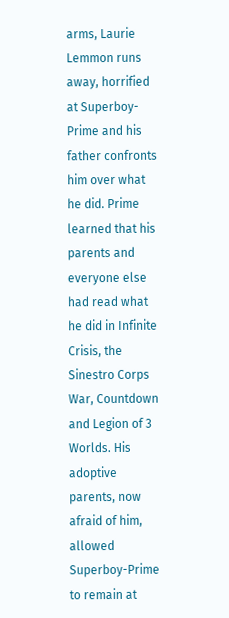arms, Laurie Lemmon runs away, horrified at Superboy-Prime and his father confronts him over what he did. Prime learned that his parents and everyone else had read what he did in Infinite Crisis, the Sinestro Corps War, Countdown and Legion of 3 Worlds. His adoptive parents, now afraid of him, allowed Superboy-Prime to remain at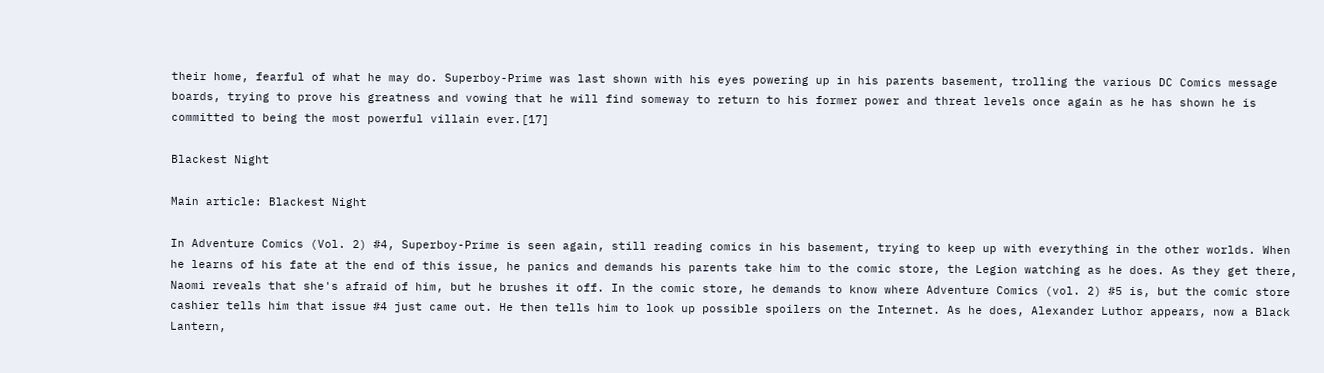their home, fearful of what he may do. Superboy-Prime was last shown with his eyes powering up in his parents basement, trolling the various DC Comics message boards, trying to prove his greatness and vowing that he will find someway to return to his former power and threat levels once again as he has shown he is committed to being the most powerful villain ever.[17]

Blackest Night

Main article: Blackest Night

In Adventure Comics (Vol. 2) #4, Superboy-Prime is seen again, still reading comics in his basement, trying to keep up with everything in the other worlds. When he learns of his fate at the end of this issue, he panics and demands his parents take him to the comic store, the Legion watching as he does. As they get there, Naomi reveals that she's afraid of him, but he brushes it off. In the comic store, he demands to know where Adventure Comics (vol. 2) #5 is, but the comic store cashier tells him that issue #4 just came out. He then tells him to look up possible spoilers on the Internet. As he does, Alexander Luthor appears, now a Black Lantern,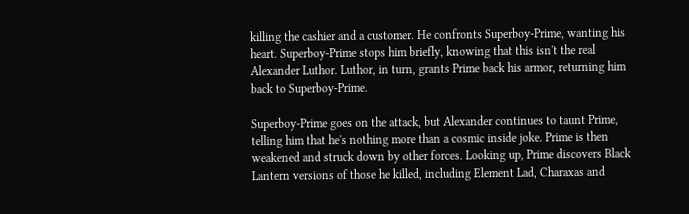killing the cashier and a customer. He confronts Superboy-Prime, wanting his heart. Superboy-Prime stops him briefly, knowing that this isn't the real Alexander Luthor. Luthor, in turn, grants Prime back his armor, returning him back to Superboy-Prime.

Superboy-Prime goes on the attack, but Alexander continues to taunt Prime, telling him that he's nothing more than a cosmic inside joke. Prime is then weakened and struck down by other forces. Looking up, Prime discovers Black Lantern versions of those he killed, including Element Lad, Charaxas and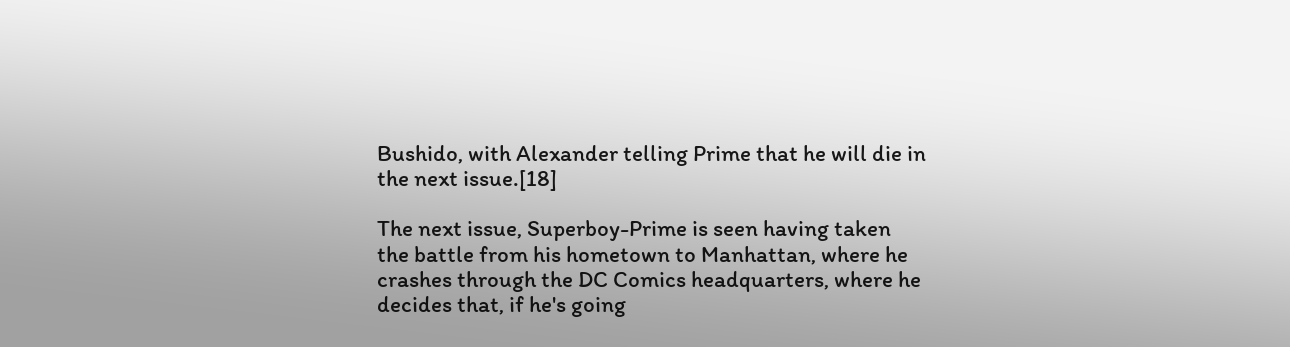Bushido, with Alexander telling Prime that he will die in the next issue.[18]

The next issue, Superboy-Prime is seen having taken the battle from his hometown to Manhattan, where he crashes through the DC Comics headquarters, where he decides that, if he's going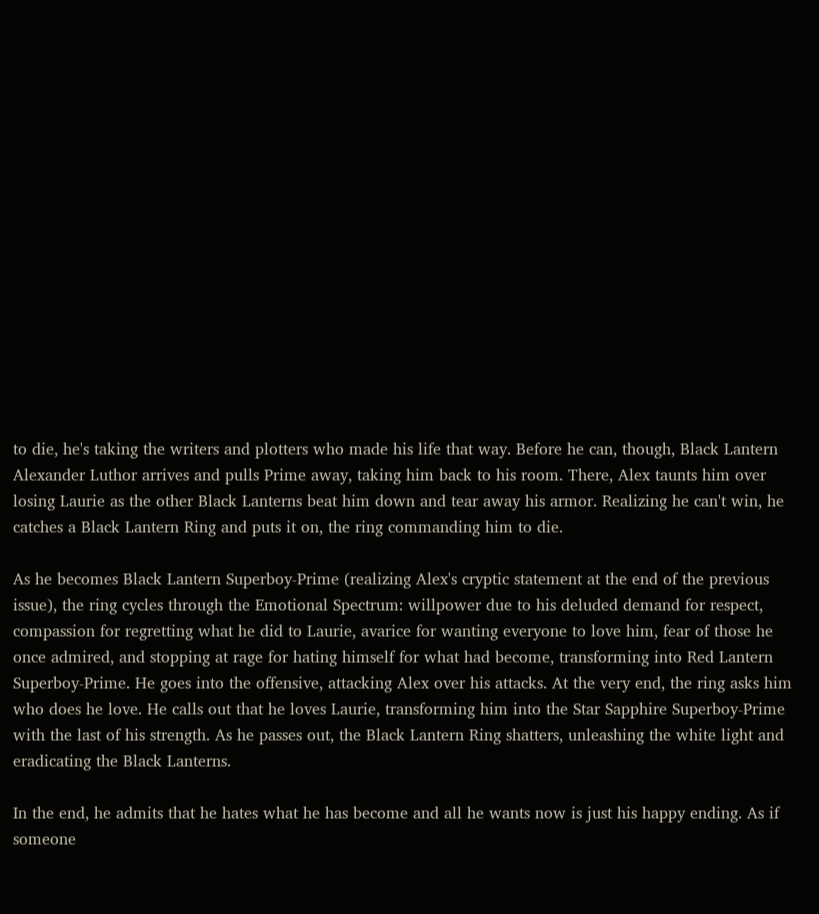to die, he's taking the writers and plotters who made his life that way. Before he can, though, Black Lantern Alexander Luthor arrives and pulls Prime away, taking him back to his room. There, Alex taunts him over losing Laurie as the other Black Lanterns beat him down and tear away his armor. Realizing he can't win, he catches a Black Lantern Ring and puts it on, the ring commanding him to die.

As he becomes Black Lantern Superboy-Prime (realizing Alex's cryptic statement at the end of the previous issue), the ring cycles through the Emotional Spectrum: willpower due to his deluded demand for respect, compassion for regretting what he did to Laurie, avarice for wanting everyone to love him, fear of those he once admired, and stopping at rage for hating himself for what had become, transforming into Red Lantern Superboy-Prime. He goes into the offensive, attacking Alex over his attacks. At the very end, the ring asks him who does he love. He calls out that he loves Laurie, transforming him into the Star Sapphire Superboy-Prime with the last of his strength. As he passes out, the Black Lantern Ring shatters, unleashing the white light and eradicating the Black Lanterns.

In the end, he admits that he hates what he has become and all he wants now is just his happy ending. As if someone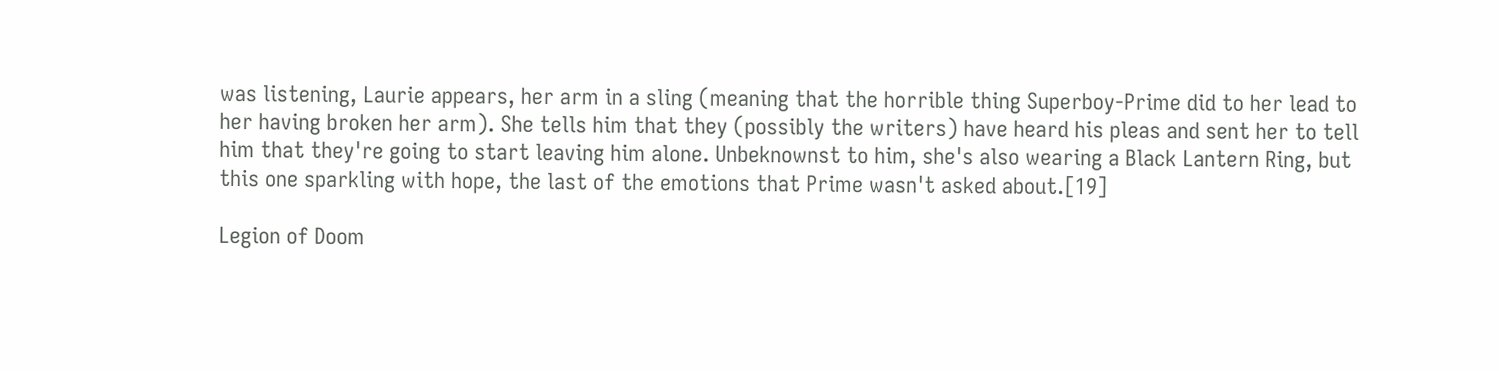was listening, Laurie appears, her arm in a sling (meaning that the horrible thing Superboy-Prime did to her lead to her having broken her arm). She tells him that they (possibly the writers) have heard his pleas and sent her to tell him that they're going to start leaving him alone. Unbeknownst to him, she's also wearing a Black Lantern Ring, but this one sparkling with hope, the last of the emotions that Prime wasn't asked about.[19]

Legion of Doom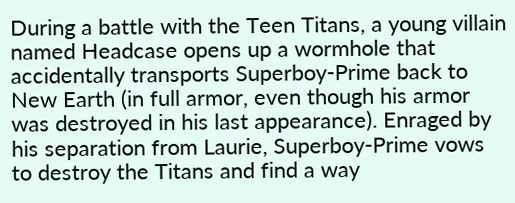During a battle with the Teen Titans, a young villain named Headcase opens up a wormhole that accidentally transports Superboy-Prime back to New Earth (in full armor, even though his armor was destroyed in his last appearance). Enraged by his separation from Laurie, Superboy-Prime vows to destroy the Titans and find a way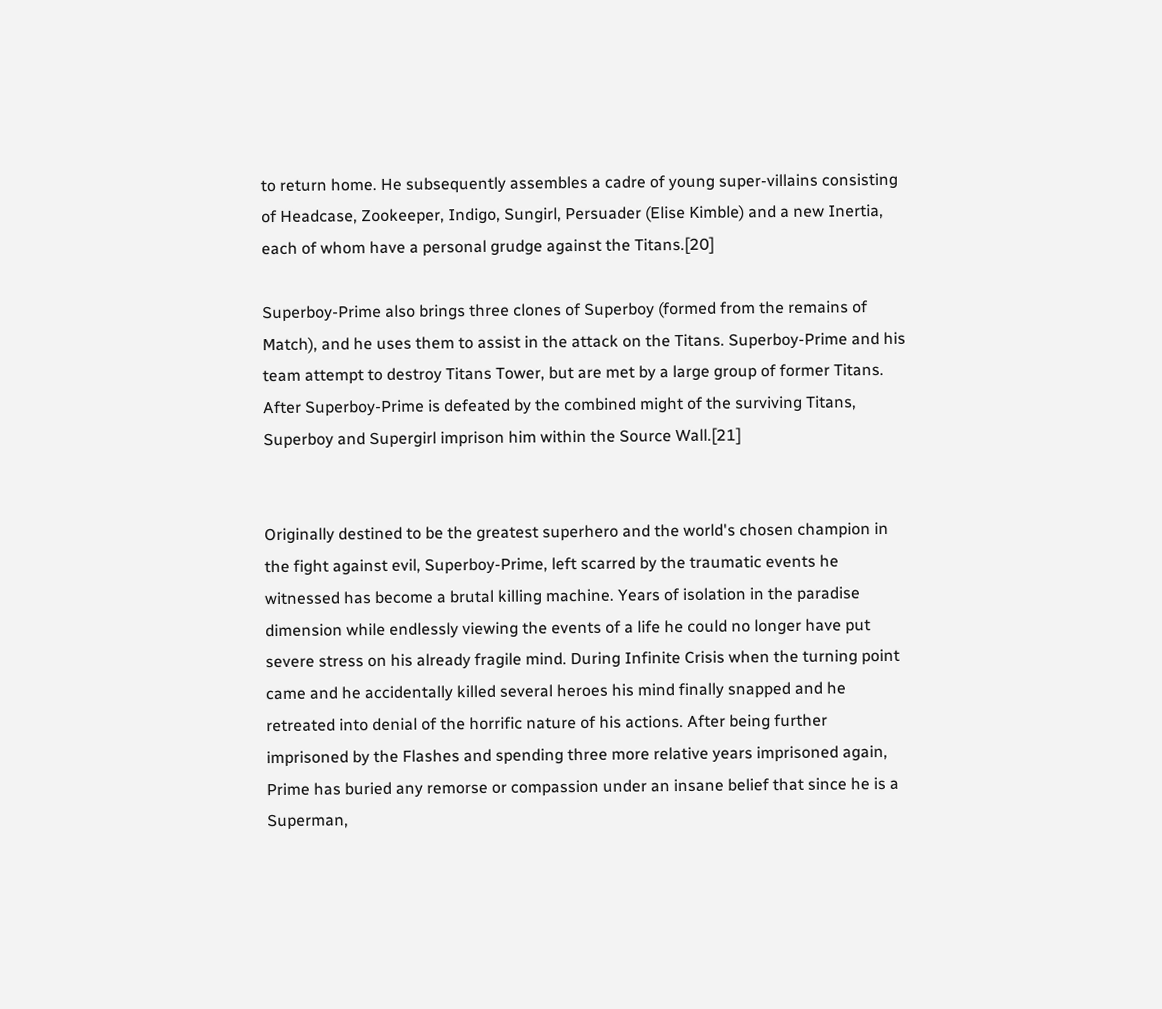to return home. He subsequently assembles a cadre of young super-villains consisting of Headcase, Zookeeper, Indigo, Sungirl, Persuader (Elise Kimble) and a new Inertia, each of whom have a personal grudge against the Titans.[20]

Superboy-Prime also brings three clones of Superboy (formed from the remains of Match), and he uses them to assist in the attack on the Titans. Superboy-Prime and his team attempt to destroy Titans Tower, but are met by a large group of former Titans. After Superboy-Prime is defeated by the combined might of the surviving Titans, Superboy and Supergirl imprison him within the Source Wall.[21]


Originally destined to be the greatest superhero and the world's chosen champion in the fight against evil, Superboy-Prime, left scarred by the traumatic events he witnessed has become a brutal killing machine. Years of isolation in the paradise dimension while endlessly viewing the events of a life he could no longer have put severe stress on his already fragile mind. During Infinite Crisis when the turning point came and he accidentally killed several heroes his mind finally snapped and he retreated into denial of the horrific nature of his actions. After being further imprisoned by the Flashes and spending three more relative years imprisoned again, Prime has buried any remorse or compassion under an insane belief that since he is a Superman,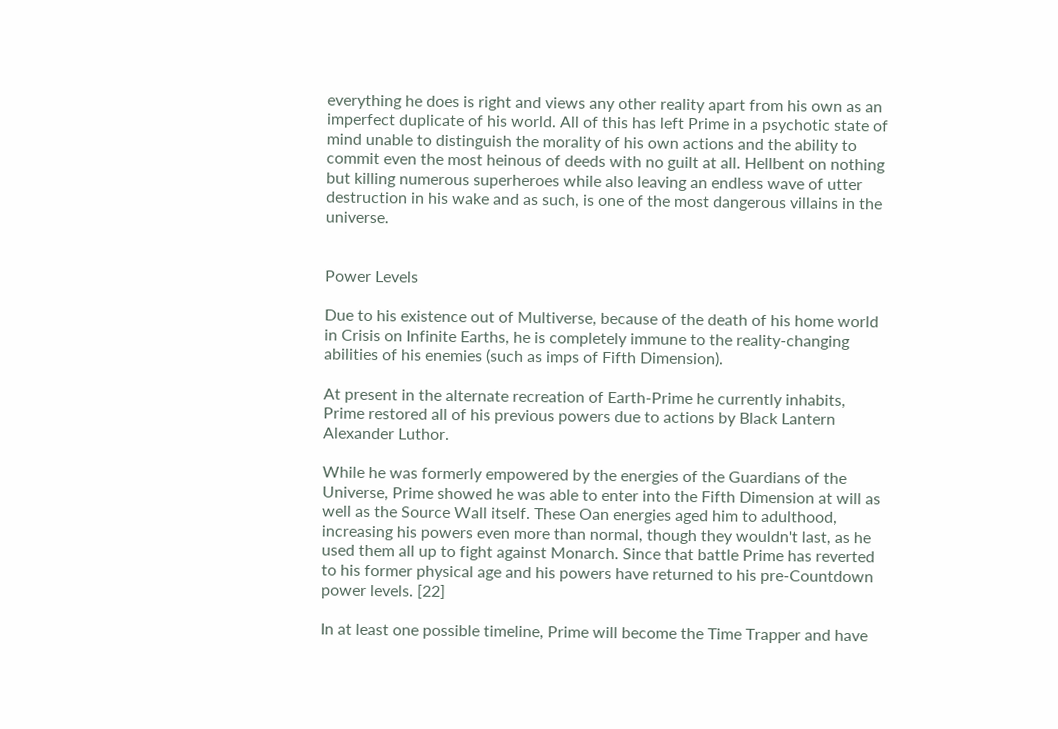everything he does is right and views any other reality apart from his own as an imperfect duplicate of his world. All of this has left Prime in a psychotic state of mind unable to distinguish the morality of his own actions and the ability to commit even the most heinous of deeds with no guilt at all. Hellbent on nothing but killing numerous superheroes while also leaving an endless wave of utter destruction in his wake and as such, is one of the most dangerous villains in the universe.


Power Levels

Due to his existence out of Multiverse, because of the death of his home world in Crisis on Infinite Earths, he is completely immune to the reality-changing abilities of his enemies (such as imps of Fifth Dimension).

At present in the alternate recreation of Earth-Prime he currently inhabits, Prime restored all of his previous powers due to actions by Black Lantern Alexander Luthor.

While he was formerly empowered by the energies of the Guardians of the Universe, Prime showed he was able to enter into the Fifth Dimension at will as well as the Source Wall itself. These Oan energies aged him to adulthood, increasing his powers even more than normal, though they wouldn't last, as he used them all up to fight against Monarch. Since that battle Prime has reverted to his former physical age and his powers have returned to his pre-Countdown power levels. [22]

In at least one possible timeline, Prime will become the Time Trapper and have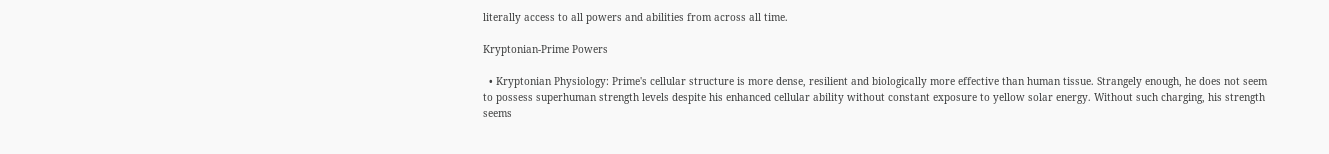literally access to all powers and abilities from across all time.

Kryptonian-Prime Powers

  • Kryptonian Physiology: Prime's cellular structure is more dense, resilient and biologically more effective than human tissue. Strangely enough, he does not seem to possess superhuman strength levels despite his enhanced cellular ability without constant exposure to yellow solar energy. Without such charging, his strength seems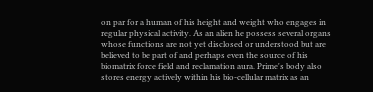on par for a human of his height and weight who engages in regular physical activity. As an alien he possess several organs whose functions are not yet disclosed or understood but are believed to be part of and perhaps even the source of his biomatrix force field and reclamation aura. Prime's body also stores energy actively within his bio-cellular matrix as an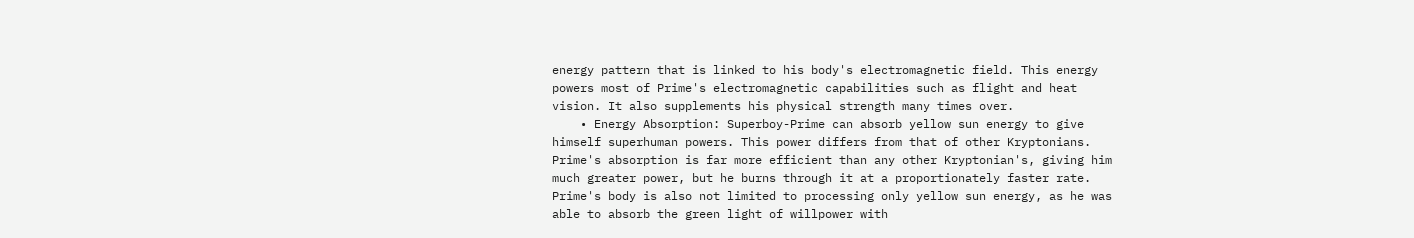energy pattern that is linked to his body's electromagnetic field. This energy powers most of Prime's electromagnetic capabilities such as flight and heat vision. It also supplements his physical strength many times over.
    • Energy Absorption: Superboy-Prime can absorb yellow sun energy to give himself superhuman powers. This power differs from that of other Kryptonians. Prime's absorption is far more efficient than any other Kryptonian's, giving him much greater power, but he burns through it at a proportionately faster rate. Prime's body is also not limited to processing only yellow sun energy, as he was able to absorb the green light of willpower with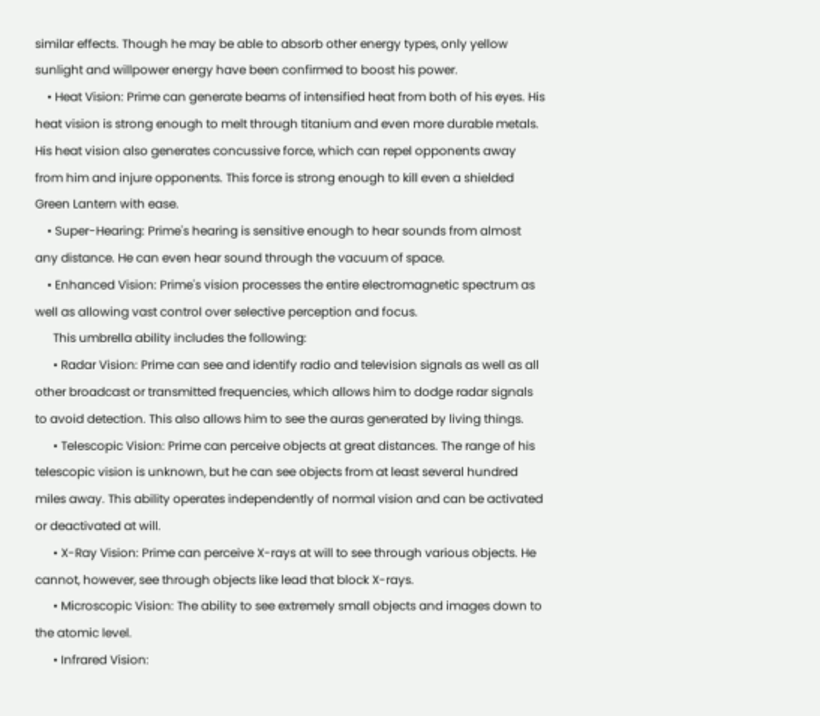similar effects. Though he may be able to absorb other energy types, only yellow sunlight and willpower energy have been confirmed to boost his power.
    • Heat Vision: Prime can generate beams of intensified heat from both of his eyes. His heat vision is strong enough to melt through titanium and even more durable metals. His heat vision also generates concussive force, which can repel opponents away from him and injure opponents. This force is strong enough to kill even a shielded Green Lantern with ease.
    • Super-Hearing: Prime's hearing is sensitive enough to hear sounds from almost any distance. He can even hear sound through the vacuum of space.
    • Enhanced Vision: Prime's vision processes the entire electromagnetic spectrum as well as allowing vast control over selective perception and focus.
      This umbrella ability includes the following:
      • Radar Vision: Prime can see and identify radio and television signals as well as all other broadcast or transmitted frequencies, which allows him to dodge radar signals to avoid detection. This also allows him to see the auras generated by living things.
      • Telescopic Vision: Prime can perceive objects at great distances. The range of his telescopic vision is unknown, but he can see objects from at least several hundred miles away. This ability operates independently of normal vision and can be activated or deactivated at will.
      • X-Ray Vision: Prime can perceive X-rays at will to see through various objects. He cannot, however, see through objects like lead that block X-rays.
      • Microscopic Vision: The ability to see extremely small objects and images down to the atomic level.
      • Infrared Vision: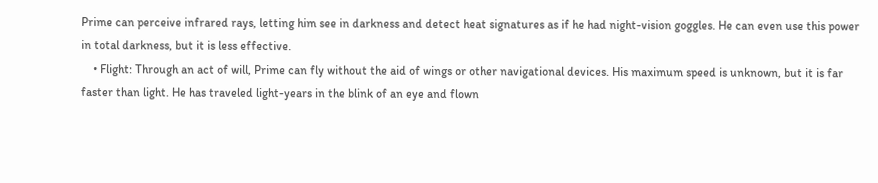Prime can perceive infrared rays, letting him see in darkness and detect heat signatures as if he had night-vision goggles. He can even use this power in total darkness, but it is less effective.
    • Flight: Through an act of will, Prime can fly without the aid of wings or other navigational devices. His maximum speed is unknown, but it is far faster than light. He has traveled light-years in the blink of an eye and flown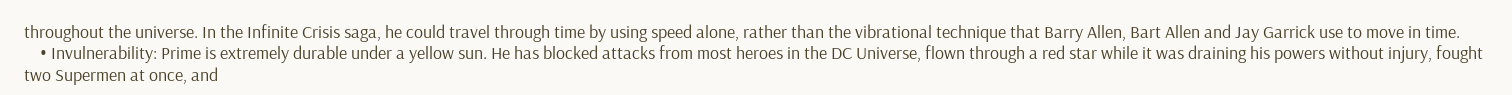throughout the universe. In the Infinite Crisis saga, he could travel through time by using speed alone, rather than the vibrational technique that Barry Allen, Bart Allen and Jay Garrick use to move in time.
    • Invulnerability: Prime is extremely durable under a yellow sun. He has blocked attacks from most heroes in the DC Universe, flown through a red star while it was draining his powers without injury, fought two Supermen at once, and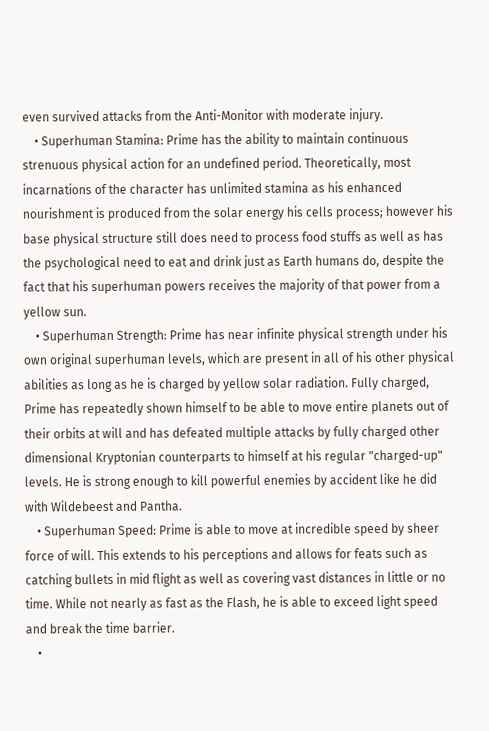even survived attacks from the Anti-Monitor with moderate injury.
    • Superhuman Stamina: Prime has the ability to maintain continuous strenuous physical action for an undefined period. Theoretically, most incarnations of the character has unlimited stamina as his enhanced nourishment is produced from the solar energy his cells process; however his base physical structure still does need to process food stuffs as well as has the psychological need to eat and drink just as Earth humans do, despite the fact that his superhuman powers receives the majority of that power from a yellow sun.
    • Superhuman Strength: Prime has near infinite physical strength under his own original superhuman levels, which are present in all of his other physical abilities as long as he is charged by yellow solar radiation. Fully charged, Prime has repeatedly shown himself to be able to move entire planets out of their orbits at will and has defeated multiple attacks by fully charged other dimensional Kryptonian counterparts to himself at his regular "charged-up" levels. He is strong enough to kill powerful enemies by accident like he did with Wildebeest and Pantha.
    • Superhuman Speed: Prime is able to move at incredible speed by sheer force of will. This extends to his perceptions and allows for feats such as catching bullets in mid flight as well as covering vast distances in little or no time. While not nearly as fast as the Flash, he is able to exceed light speed and break the time barrier.
    •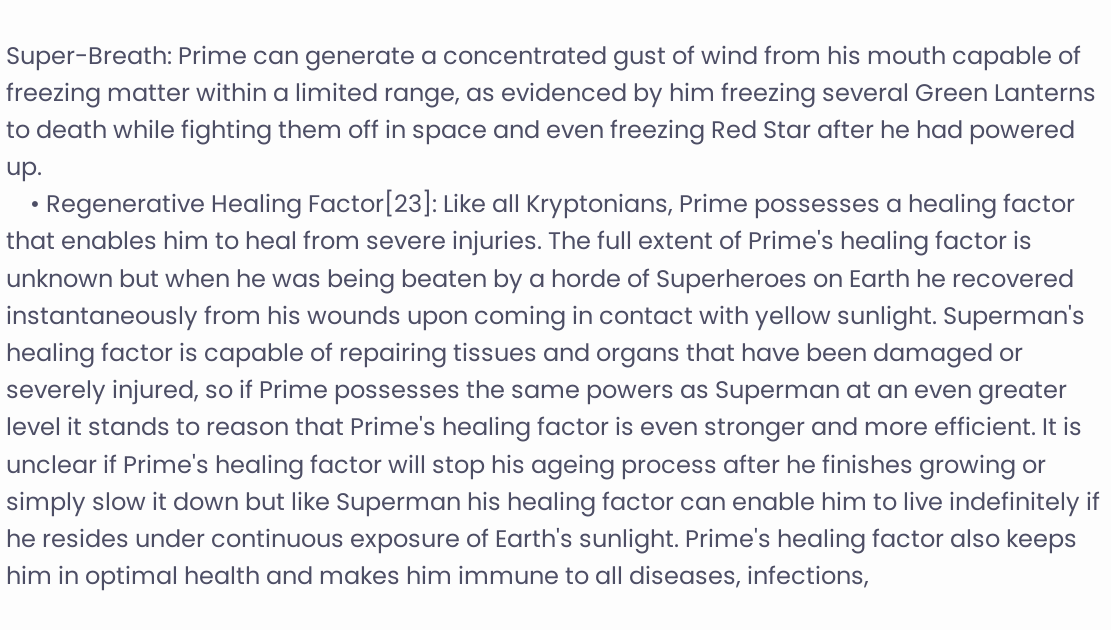Super-Breath: Prime can generate a concentrated gust of wind from his mouth capable of freezing matter within a limited range, as evidenced by him freezing several Green Lanterns to death while fighting them off in space and even freezing Red Star after he had powered up.
    • Regenerative Healing Factor[23]: Like all Kryptonians, Prime possesses a healing factor that enables him to heal from severe injuries. The full extent of Prime's healing factor is unknown but when he was being beaten by a horde of Superheroes on Earth he recovered instantaneously from his wounds upon coming in contact with yellow sunlight. Superman's healing factor is capable of repairing tissues and organs that have been damaged or severely injured, so if Prime possesses the same powers as Superman at an even greater level it stands to reason that Prime's healing factor is even stronger and more efficient. It is unclear if Prime's healing factor will stop his ageing process after he finishes growing or simply slow it down but like Superman his healing factor can enable him to live indefinitely if he resides under continuous exposure of Earth's sunlight. Prime's healing factor also keeps him in optimal health and makes him immune to all diseases, infections,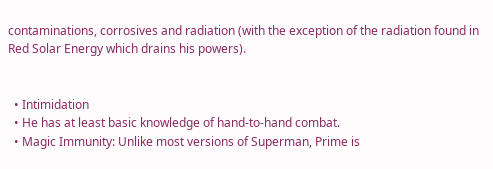contaminations, corrosives and radiation (with the exception of the radiation found in Red Solar Energy which drains his powers).


  • Intimidation
  • He has at least basic knowledge of hand-to-hand combat.
  • Magic Immunity: Unlike most versions of Superman, Prime is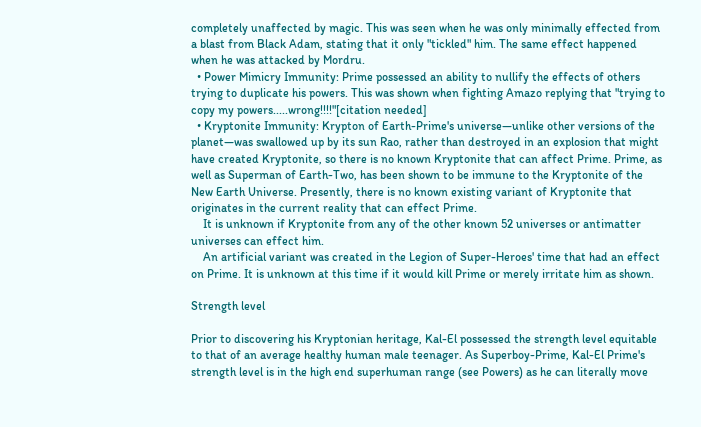completely unaffected by magic. This was seen when he was only minimally effected from a blast from Black Adam, stating that it only "tickled" him. The same effect happened when he was attacked by Mordru.
  • Power Mimicry Immunity: Prime possessed an ability to nullify the effects of others trying to duplicate his powers. This was shown when fighting Amazo replying that "trying to copy my powers.....wrong!!!!"[citation needed]
  • Kryptonite Immunity: Krypton of Earth-Prime's universe—unlike other versions of the planet—was swallowed up by its sun Rao, rather than destroyed in an explosion that might have created Kryptonite, so there is no known Kryptonite that can affect Prime. Prime, as well as Superman of Earth-Two, has been shown to be immune to the Kryptonite of the New Earth Universe. Presently, there is no known existing variant of Kryptonite that originates in the current reality that can effect Prime.
    It is unknown if Kryptonite from any of the other known 52 universes or antimatter universes can effect him.
    An artificial variant was created in the Legion of Super-Heroes' time that had an effect on Prime. It is unknown at this time if it would kill Prime or merely irritate him as shown.

Strength level

Prior to discovering his Kryptonian heritage, Kal-El possessed the strength level equitable to that of an average healthy human male teenager. As Superboy-Prime, Kal-El Prime's strength level is in the high end superhuman range (see Powers) as he can literally move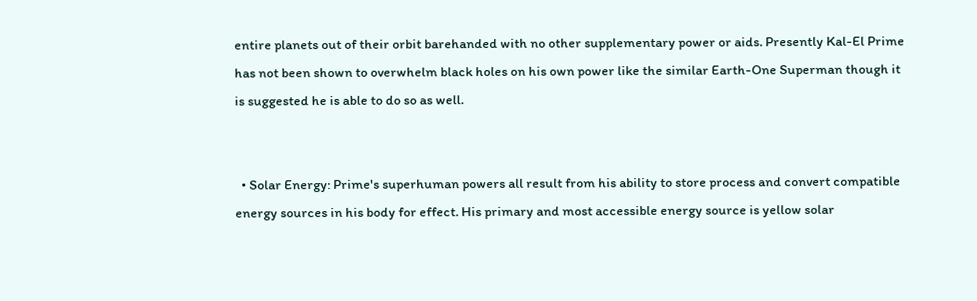entire planets out of their orbit barehanded with no other supplementary power or aids. Presently Kal-El Prime has not been shown to overwhelm black holes on his own power like the similar Earth-One Superman though it is suggested he is able to do so as well.


  • Solar Energy: Prime's superhuman powers all result from his ability to store process and convert compatible energy sources in his body for effect. His primary and most accessible energy source is yellow solar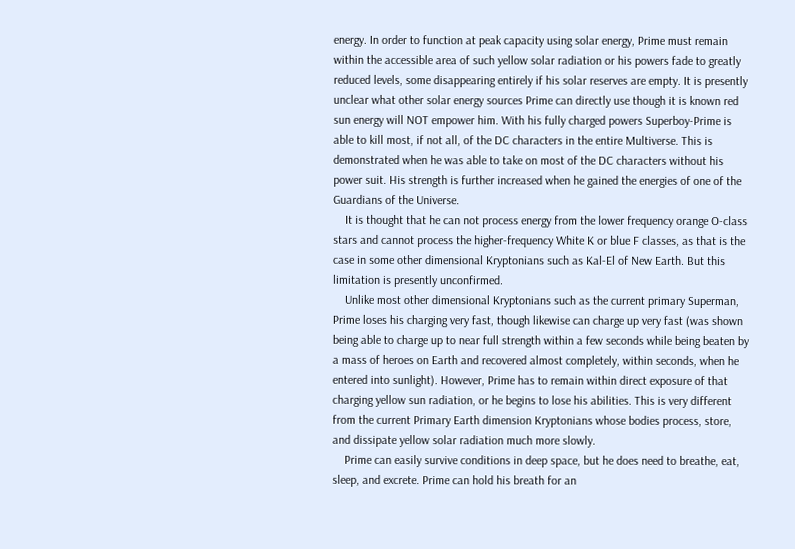energy. In order to function at peak capacity using solar energy, Prime must remain within the accessible area of such yellow solar radiation or his powers fade to greatly reduced levels, some disappearing entirely if his solar reserves are empty. It is presently unclear what other solar energy sources Prime can directly use though it is known red sun energy will NOT empower him. With his fully charged powers Superboy-Prime is able to kill most, if not all, of the DC characters in the entire Multiverse. This is demonstrated when he was able to take on most of the DC characters without his power suit. His strength is further increased when he gained the energies of one of the Guardians of the Universe.
    It is thought that he can not process energy from the lower frequency orange O-class stars and cannot process the higher-frequency White K or blue F classes, as that is the case in some other dimensional Kryptonians such as Kal-El of New Earth. But this limitation is presently unconfirmed.
    Unlike most other dimensional Kryptonians such as the current primary Superman, Prime loses his charging very fast, though likewise can charge up very fast (was shown being able to charge up to near full strength within a few seconds while being beaten by a mass of heroes on Earth and recovered almost completely, within seconds, when he entered into sunlight). However, Prime has to remain within direct exposure of that charging yellow sun radiation, or he begins to lose his abilities. This is very different from the current Primary Earth dimension Kryptonians whose bodies process, store, and dissipate yellow solar radiation much more slowly.
    Prime can easily survive conditions in deep space, but he does need to breathe, eat, sleep, and excrete. Prime can hold his breath for an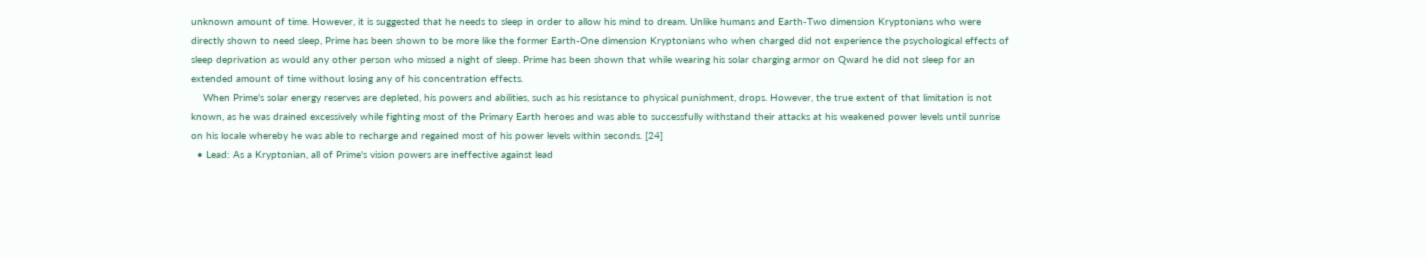unknown amount of time. However, it is suggested that he needs to sleep in order to allow his mind to dream. Unlike humans and Earth-Two dimension Kryptonians who were directly shown to need sleep, Prime has been shown to be more like the former Earth-One dimension Kryptonians who when charged did not experience the psychological effects of sleep deprivation as would any other person who missed a night of sleep. Prime has been shown that while wearing his solar charging armor on Qward he did not sleep for an extended amount of time without losing any of his concentration effects.
    When Prime's solar energy reserves are depleted, his powers and abilities, such as his resistance to physical punishment, drops. However, the true extent of that limitation is not known, as he was drained excessively while fighting most of the Primary Earth heroes and was able to successfully withstand their attacks at his weakened power levels until sunrise on his locale whereby he was able to recharge and regained most of his power levels within seconds. [24]
  • Lead: As a Kryptonian, all of Prime's vision powers are ineffective against lead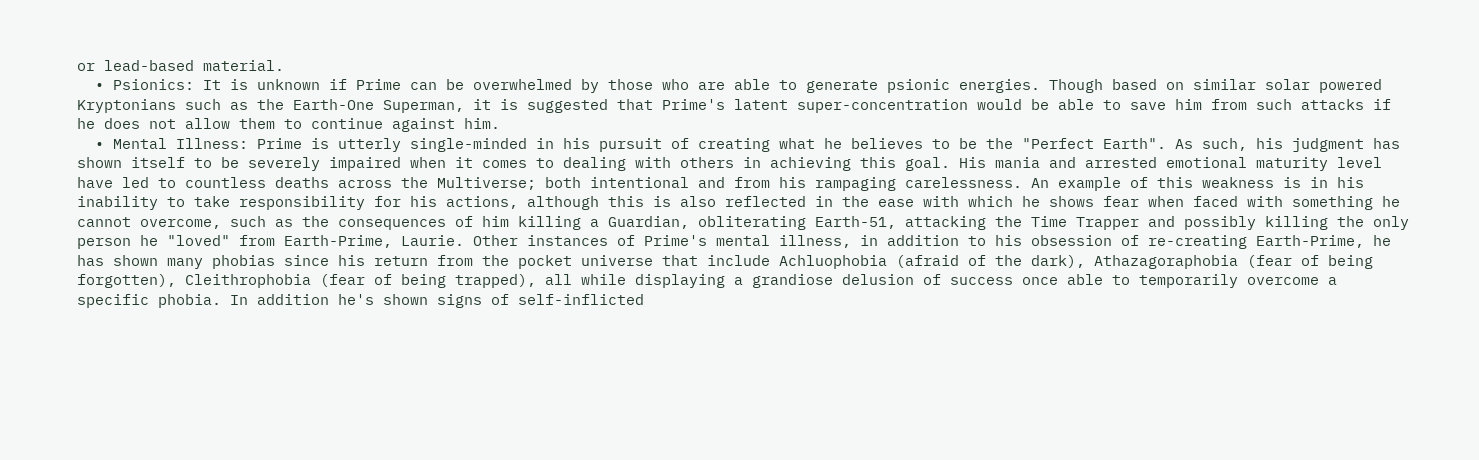or lead-based material.
  • Psionics: It is unknown if Prime can be overwhelmed by those who are able to generate psionic energies. Though based on similar solar powered Kryptonians such as the Earth-One Superman, it is suggested that Prime's latent super-concentration would be able to save him from such attacks if he does not allow them to continue against him.
  • Mental Illness: Prime is utterly single-minded in his pursuit of creating what he believes to be the "Perfect Earth". As such, his judgment has shown itself to be severely impaired when it comes to dealing with others in achieving this goal. His mania and arrested emotional maturity level have led to countless deaths across the Multiverse; both intentional and from his rampaging carelessness. An example of this weakness is in his inability to take responsibility for his actions, although this is also reflected in the ease with which he shows fear when faced with something he cannot overcome, such as the consequences of him killing a Guardian, obliterating Earth-51, attacking the Time Trapper and possibly killing the only person he "loved" from Earth-Prime, Laurie. Other instances of Prime's mental illness, in addition to his obsession of re-creating Earth-Prime, he has shown many phobias since his return from the pocket universe that include Achluophobia (afraid of the dark), Athazagoraphobia (fear of being forgotten), Cleithrophobia (fear of being trapped), all while displaying a grandiose delusion of success once able to temporarily overcome a specific phobia. In addition he's shown signs of self-inflicted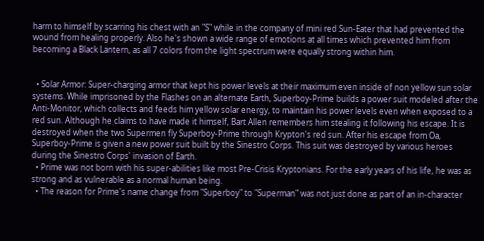harm to himself by scarring his chest with an "S" while in the company of mini red Sun-Eater that had prevented the wound from healing properly. Also he's shown a wide range of emotions at all times which prevented him from becoming a Black Lantern, as all 7 colors from the light spectrum were equally strong within him.


  • Solar Armor: Super-charging armor that kept his power levels at their maximum even inside of non yellow sun solar systems. While imprisoned by the Flashes on an alternate Earth, Superboy-Prime builds a power suit modeled after the Anti-Monitor, which collects and feeds him yellow solar energy, to maintain his power levels even when exposed to a red sun. Although he claims to have made it himself, Bart Allen remembers him stealing it following his escape. It is destroyed when the two Supermen fly Superboy-Prime through Krypton's red sun. After his escape from Oa, Superboy-Prime is given a new power suit built by the Sinestro Corps. This suit was destroyed by various heroes during the Sinestro Corps' invasion of Earth.
  • Prime was not born with his super-abilities like most Pre-Crisis Kryptonians. For the early years of his life, he was as strong and as vulnerable as a normal human being.
  • The reason for Prime's name change from "Superboy" to "Superman" was not just done as part of an in-character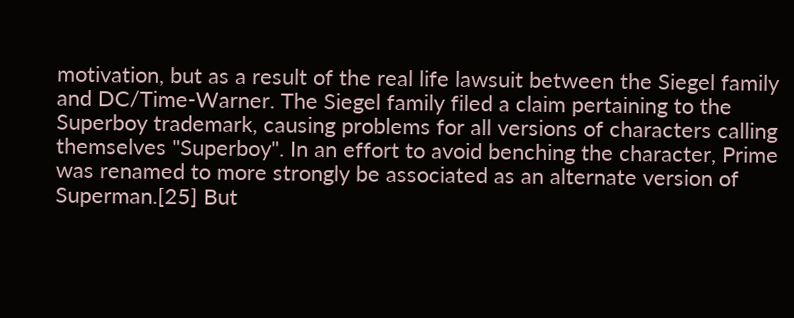motivation, but as a result of the real life lawsuit between the Siegel family and DC/Time-Warner. The Siegel family filed a claim pertaining to the Superboy trademark, causing problems for all versions of characters calling themselves "Superboy". In an effort to avoid benching the character, Prime was renamed to more strongly be associated as an alternate version of Superman.[25] But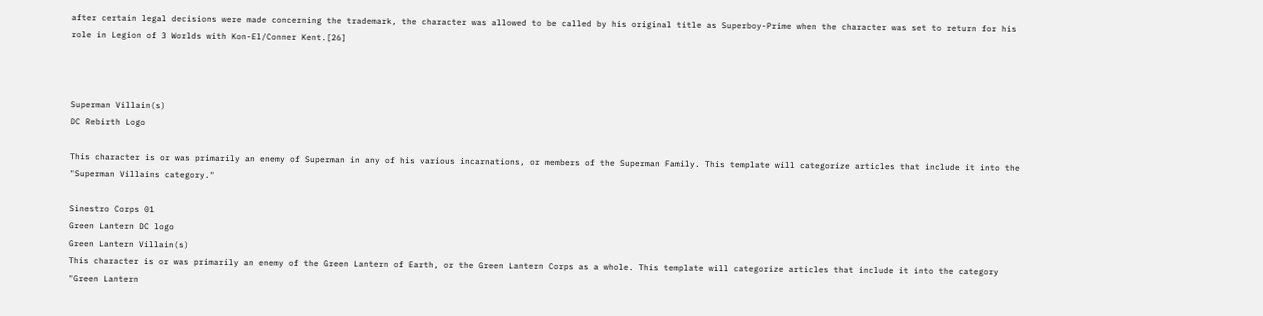after certain legal decisions were made concerning the trademark, the character was allowed to be called by his original title as Superboy-Prime when the character was set to return for his role in Legion of 3 Worlds with Kon-El/Conner Kent.[26]



Superman Villain(s)
DC Rebirth Logo

This character is or was primarily an enemy of Superman in any of his various incarnations, or members of the Superman Family. This template will categorize articles that include it into the "Superman Villains category."

Sinestro Corps 01
Green Lantern DC logo
Green Lantern Villain(s)
This character is or was primarily an enemy of the Green Lantern of Earth, or the Green Lantern Corps as a whole. This template will categorize articles that include it into the category "Green Lantern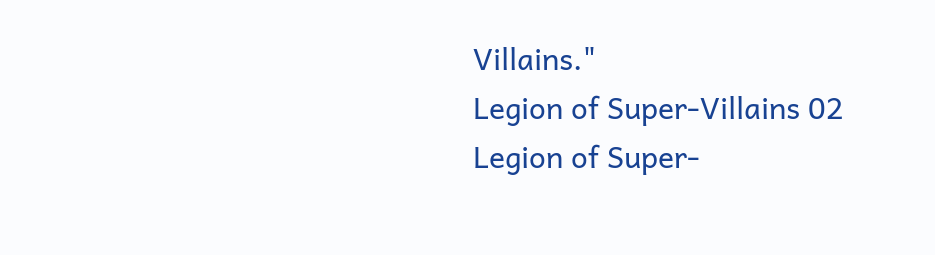Villains."
Legion of Super-Villains 02
Legion of Super-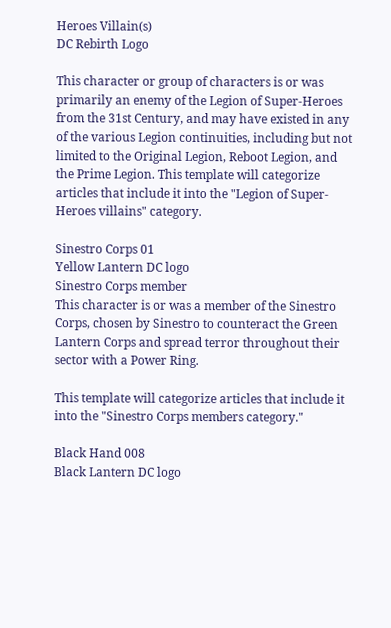Heroes Villain(s)
DC Rebirth Logo

This character or group of characters is or was primarily an enemy of the Legion of Super-Heroes from the 31st Century, and may have existed in any of the various Legion continuities, including but not limited to the Original Legion, Reboot Legion, and the Prime Legion. This template will categorize articles that include it into the "Legion of Super-Heroes villains" category.

Sinestro Corps 01
Yellow Lantern DC logo
Sinestro Corps member
This character is or was a member of the Sinestro Corps, chosen by Sinestro to counteract the Green Lantern Corps and spread terror throughout their sector with a Power Ring.

This template will categorize articles that include it into the "Sinestro Corps members category."

Black Hand 008
Black Lantern DC logo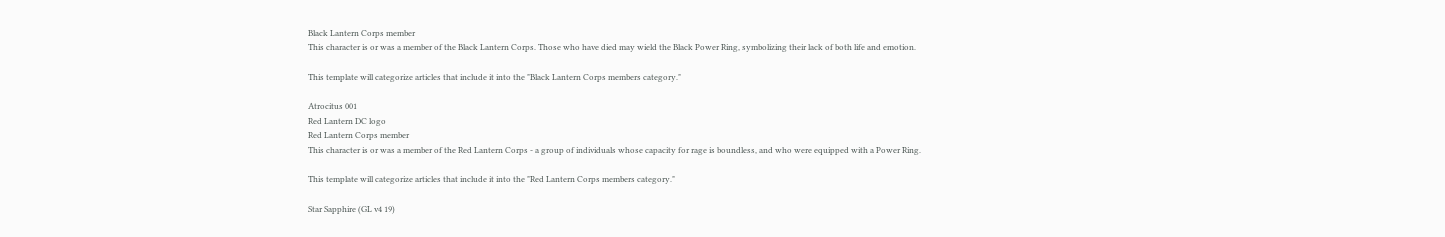Black Lantern Corps member
This character is or was a member of the Black Lantern Corps. Those who have died may wield the Black Power Ring, symbolizing their lack of both life and emotion.

This template will categorize articles that include it into the "Black Lantern Corps members category."

Atrocitus 001
Red Lantern DC logo
Red Lantern Corps member
This character is or was a member of the Red Lantern Corps - a group of individuals whose capacity for rage is boundless, and who were equipped with a Power Ring.

This template will categorize articles that include it into the "Red Lantern Corps members category."

Star Sapphire (GL v4 19)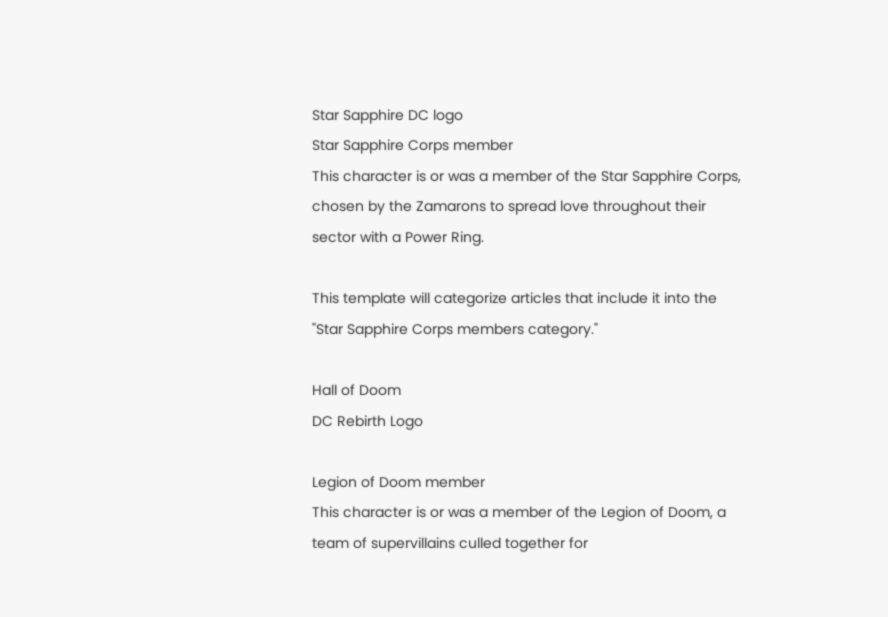Star Sapphire DC logo
Star Sapphire Corps member
This character is or was a member of the Star Sapphire Corps, chosen by the Zamarons to spread love throughout their sector with a Power Ring.

This template will categorize articles that include it into the "Star Sapphire Corps members category."

Hall of Doom
DC Rebirth Logo

Legion of Doom member
This character is or was a member of the Legion of Doom, a team of supervillains culled together for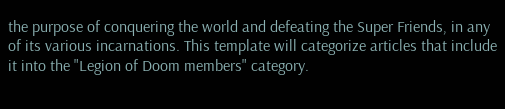the purpose of conquering the world and defeating the Super Friends, in any of its various incarnations. This template will categorize articles that include it into the "Legion of Doom members" category.